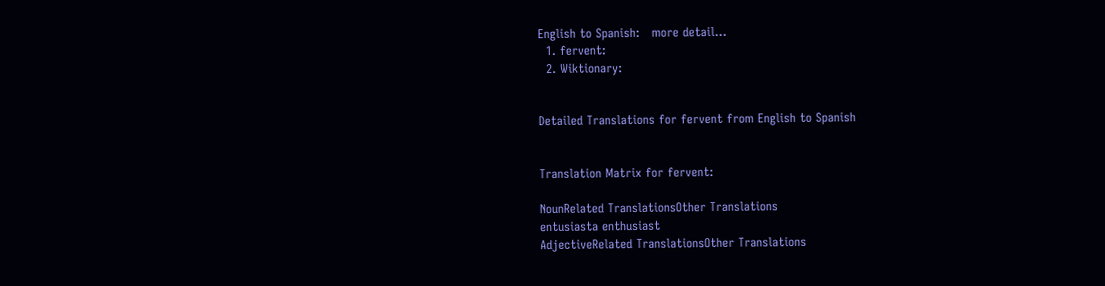English to Spanish:   more detail...
  1. fervent:
  2. Wiktionary:


Detailed Translations for fervent from English to Spanish


Translation Matrix for fervent:

NounRelated TranslationsOther Translations
entusiasta enthusiast
AdjectiveRelated TranslationsOther Translations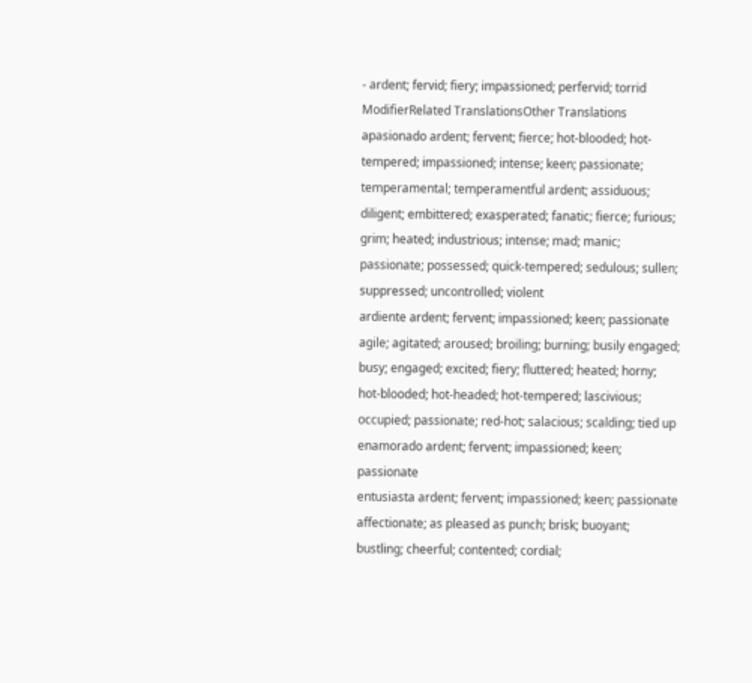- ardent; fervid; fiery; impassioned; perfervid; torrid
ModifierRelated TranslationsOther Translations
apasionado ardent; fervent; fierce; hot-blooded; hot-tempered; impassioned; intense; keen; passionate; temperamental; temperamentful ardent; assiduous; diligent; embittered; exasperated; fanatic; fierce; furious; grim; heated; industrious; intense; mad; manic; passionate; possessed; quick-tempered; sedulous; sullen; suppressed; uncontrolled; violent
ardiente ardent; fervent; impassioned; keen; passionate agile; agitated; aroused; broiling; burning; busily engaged; busy; engaged; excited; fiery; fluttered; heated; horny; hot-blooded; hot-headed; hot-tempered; lascivious; occupied; passionate; red-hot; salacious; scalding; tied up
enamorado ardent; fervent; impassioned; keen; passionate
entusiasta ardent; fervent; impassioned; keen; passionate affectionate; as pleased as punch; brisk; buoyant; bustling; cheerful; contented; cordial;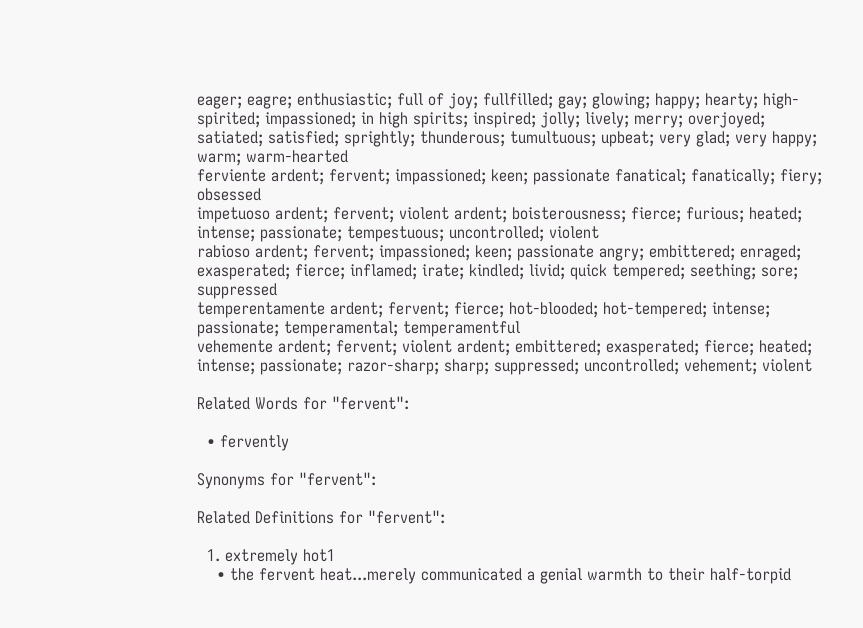eager; eagre; enthusiastic; full of joy; fullfilled; gay; glowing; happy; hearty; high-spirited; impassioned; in high spirits; inspired; jolly; lively; merry; overjoyed; satiated; satisfied; sprightly; thunderous; tumultuous; upbeat; very glad; very happy; warm; warm-hearted
ferviente ardent; fervent; impassioned; keen; passionate fanatical; fanatically; fiery; obsessed
impetuoso ardent; fervent; violent ardent; boisterousness; fierce; furious; heated; intense; passionate; tempestuous; uncontrolled; violent
rabioso ardent; fervent; impassioned; keen; passionate angry; embittered; enraged; exasperated; fierce; inflamed; irate; kindled; livid; quick tempered; seething; sore; suppressed
temperentamente ardent; fervent; fierce; hot-blooded; hot-tempered; intense; passionate; temperamental; temperamentful
vehemente ardent; fervent; violent ardent; embittered; exasperated; fierce; heated; intense; passionate; razor-sharp; sharp; suppressed; uncontrolled; vehement; violent

Related Words for "fervent":

  • fervently

Synonyms for "fervent":

Related Definitions for "fervent":

  1. extremely hot1
    • the fervent heat...merely communicated a genial warmth to their half-torpid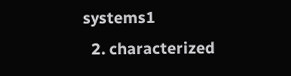systems1
  2. characterized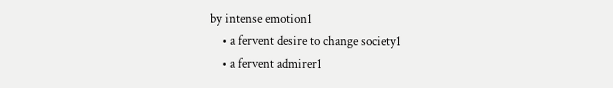by intense emotion1
    • a fervent desire to change society1
    • a fervent admirer1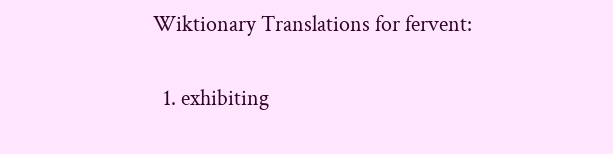Wiktionary Translations for fervent:

  1. exhibiting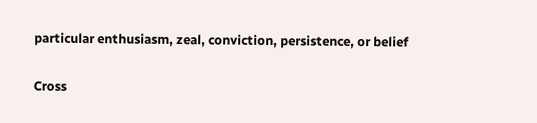particular enthusiasm, zeal, conviction, persistence, or belief

Cross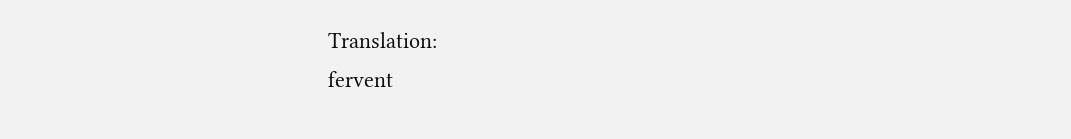Translation:
fervent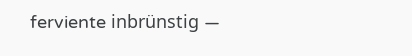ferviente inbrünstig —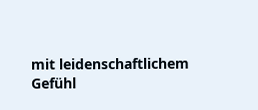mit leidenschaftlichem Gefühl